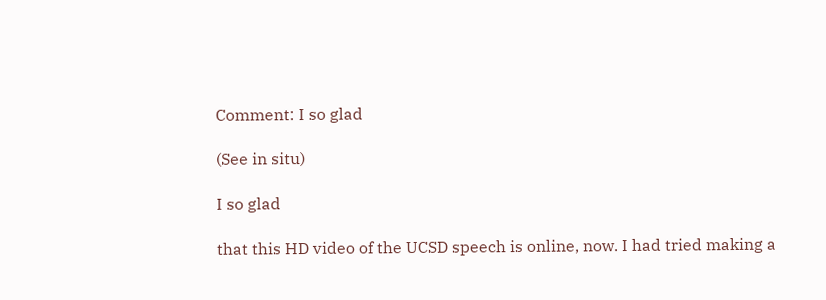Comment: I so glad

(See in situ)

I so glad

that this HD video of the UCSD speech is online, now. I had tried making a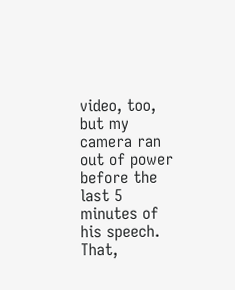video, too, but my camera ran out of power before the last 5 minutes of his speech. That,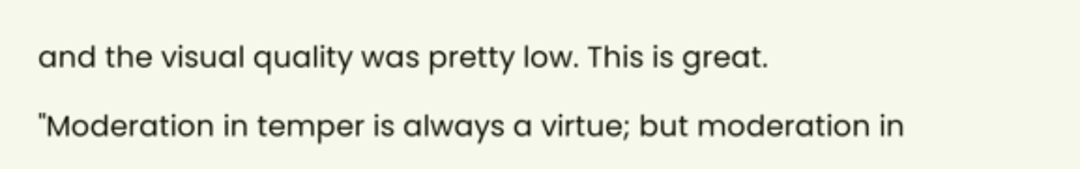and the visual quality was pretty low. This is great.

"Moderation in temper is always a virtue; but moderation in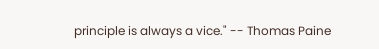principle is always a vice." -- Thomas Paine